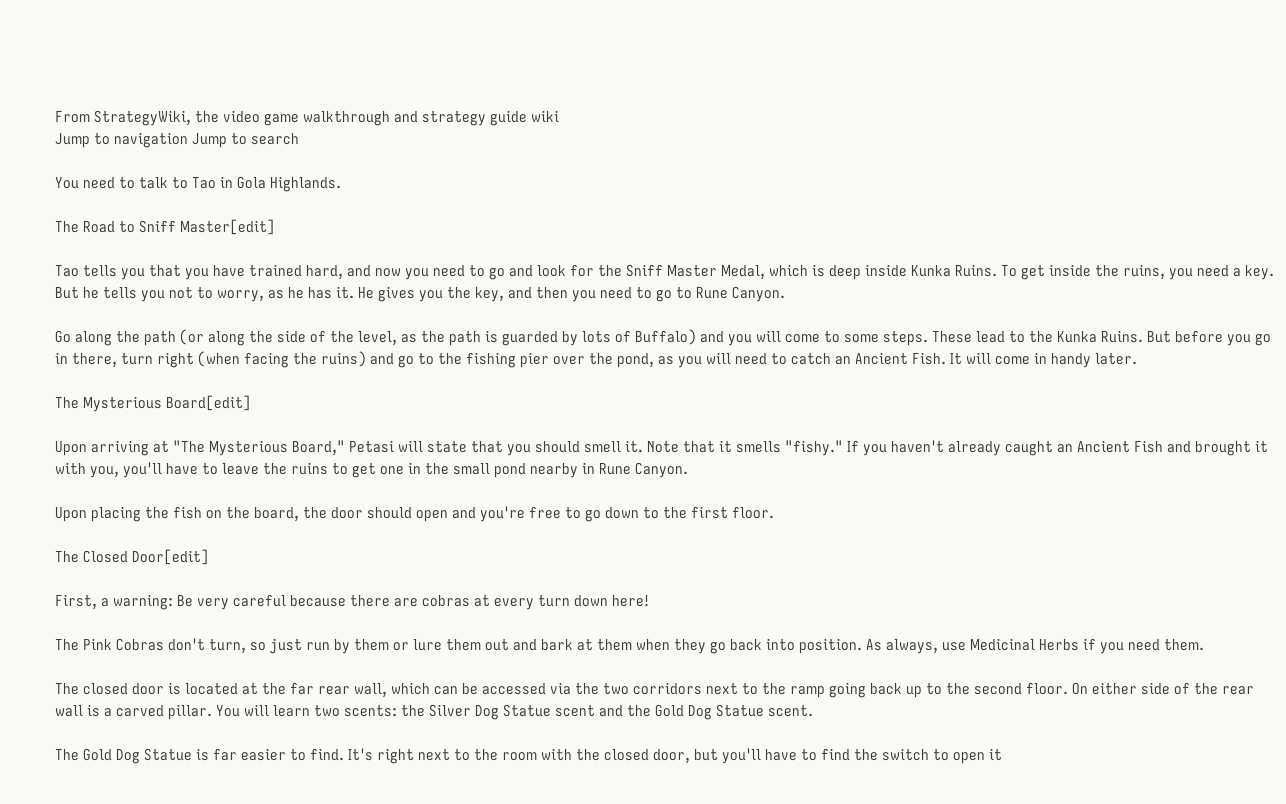From StrategyWiki, the video game walkthrough and strategy guide wiki
Jump to navigation Jump to search

You need to talk to Tao in Gola Highlands.

The Road to Sniff Master[edit]

Tao tells you that you have trained hard, and now you need to go and look for the Sniff Master Medal, which is deep inside Kunka Ruins. To get inside the ruins, you need a key. But he tells you not to worry, as he has it. He gives you the key, and then you need to go to Rune Canyon.

Go along the path (or along the side of the level, as the path is guarded by lots of Buffalo) and you will come to some steps. These lead to the Kunka Ruins. But before you go in there, turn right (when facing the ruins) and go to the fishing pier over the pond, as you will need to catch an Ancient Fish. It will come in handy later.

The Mysterious Board[edit]

Upon arriving at "The Mysterious Board," Petasi will state that you should smell it. Note that it smells "fishy." If you haven't already caught an Ancient Fish and brought it with you, you'll have to leave the ruins to get one in the small pond nearby in Rune Canyon.

Upon placing the fish on the board, the door should open and you're free to go down to the first floor.

The Closed Door[edit]

First, a warning: Be very careful because there are cobras at every turn down here!

The Pink Cobras don't turn, so just run by them or lure them out and bark at them when they go back into position. As always, use Medicinal Herbs if you need them.

The closed door is located at the far rear wall, which can be accessed via the two corridors next to the ramp going back up to the second floor. On either side of the rear wall is a carved pillar. You will learn two scents: the Silver Dog Statue scent and the Gold Dog Statue scent.

The Gold Dog Statue is far easier to find. It's right next to the room with the closed door, but you'll have to find the switch to open it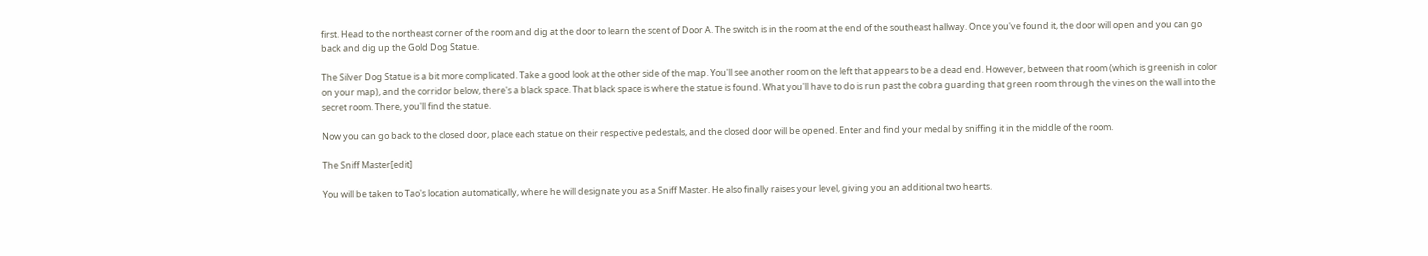first. Head to the northeast corner of the room and dig at the door to learn the scent of Door A. The switch is in the room at the end of the southeast hallway. Once you've found it, the door will open and you can go back and dig up the Gold Dog Statue.

The Silver Dog Statue is a bit more complicated. Take a good look at the other side of the map. You'll see another room on the left that appears to be a dead end. However, between that room (which is greenish in color on your map), and the corridor below, there's a black space. That black space is where the statue is found. What you'll have to do is run past the cobra guarding that green room through the vines on the wall into the secret room. There, you'll find the statue.

Now you can go back to the closed door, place each statue on their respective pedestals, and the closed door will be opened. Enter and find your medal by sniffing it in the middle of the room.

The Sniff Master[edit]

You will be taken to Tao's location automatically, where he will designate you as a Sniff Master. He also finally raises your level, giving you an additional two hearts.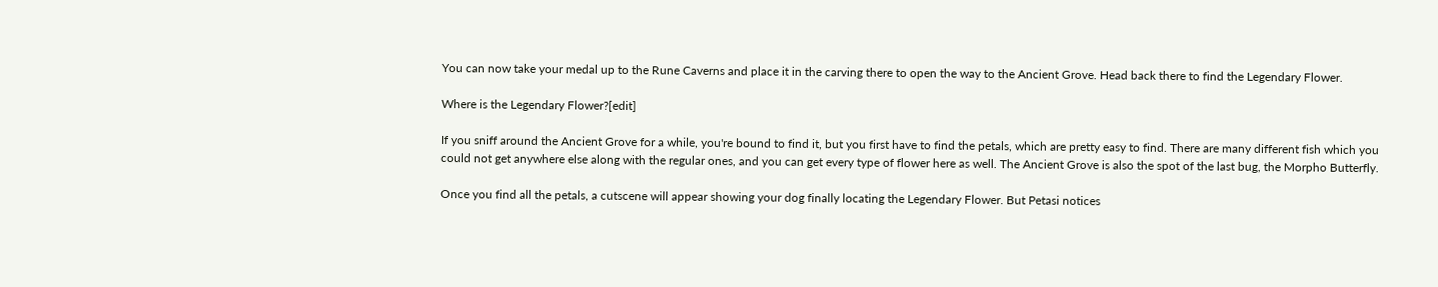You can now take your medal up to the Rune Caverns and place it in the carving there to open the way to the Ancient Grove. Head back there to find the Legendary Flower.

Where is the Legendary Flower?[edit]

If you sniff around the Ancient Grove for a while, you're bound to find it, but you first have to find the petals, which are pretty easy to find. There are many different fish which you could not get anywhere else along with the regular ones, and you can get every type of flower here as well. The Ancient Grove is also the spot of the last bug, the Morpho Butterfly.

Once you find all the petals, a cutscene will appear showing your dog finally locating the Legendary Flower. But Petasi notices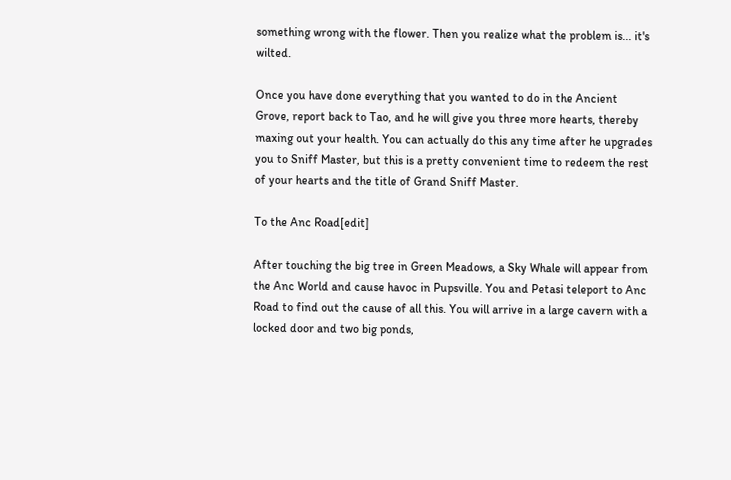something wrong with the flower. Then you realize what the problem is... it's wilted.

Once you have done everything that you wanted to do in the Ancient Grove, report back to Tao, and he will give you three more hearts, thereby maxing out your health. You can actually do this any time after he upgrades you to Sniff Master, but this is a pretty convenient time to redeem the rest of your hearts and the title of Grand Sniff Master.

To the Anc Road[edit]

After touching the big tree in Green Meadows, a Sky Whale will appear from the Anc World and cause havoc in Pupsville. You and Petasi teleport to Anc Road to find out the cause of all this. You will arrive in a large cavern with a locked door and two big ponds,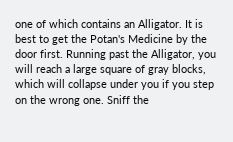one of which contains an Alligator. It is best to get the Potan's Medicine by the door first. Running past the Alligator, you will reach a large square of gray blocks, which will collapse under you if you step on the wrong one. Sniff the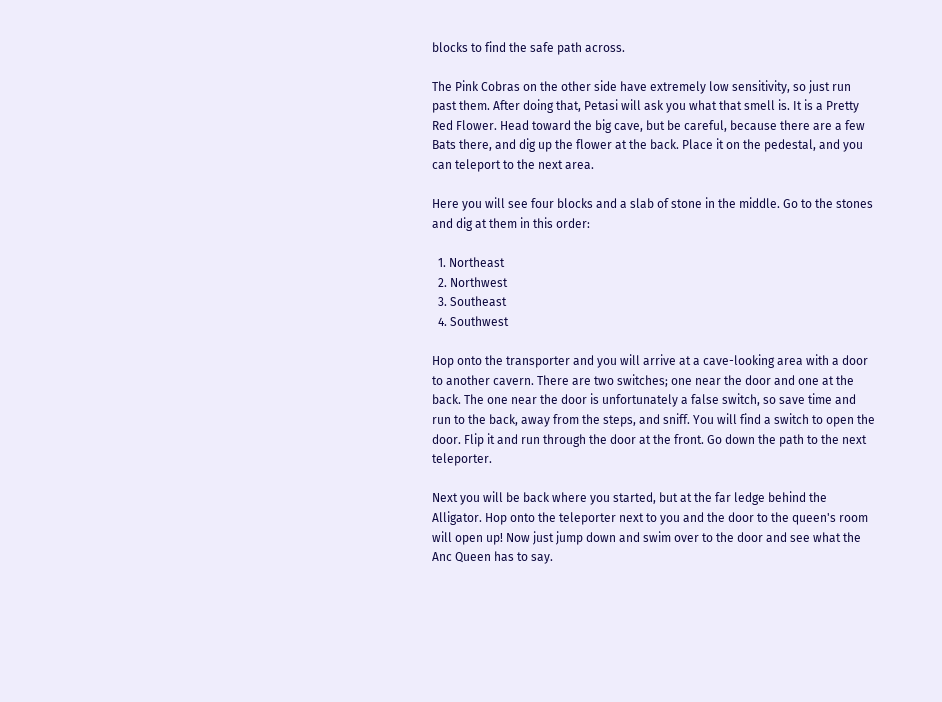blocks to find the safe path across.

The Pink Cobras on the other side have extremely low sensitivity, so just run past them. After doing that, Petasi will ask you what that smell is. It is a Pretty Red Flower. Head toward the big cave, but be careful, because there are a few Bats there, and dig up the flower at the back. Place it on the pedestal, and you can teleport to the next area.

Here you will see four blocks and a slab of stone in the middle. Go to the stones and dig at them in this order:

  1. Northeast
  2. Northwest
  3. Southeast
  4. Southwest

Hop onto the transporter and you will arrive at a cave-looking area with a door to another cavern. There are two switches; one near the door and one at the back. The one near the door is unfortunately a false switch, so save time and run to the back, away from the steps, and sniff. You will find a switch to open the door. Flip it and run through the door at the front. Go down the path to the next teleporter.

Next you will be back where you started, but at the far ledge behind the Alligator. Hop onto the teleporter next to you and the door to the queen's room will open up! Now just jump down and swim over to the door and see what the Anc Queen has to say.